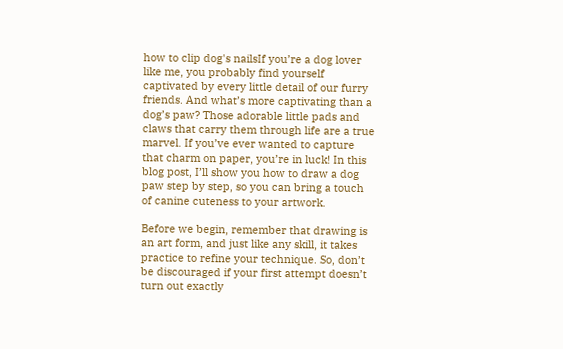how to clip dog's nailsIf you’re a dog lover like me, you probably find yourself captivated by every little detail of our furry friends. And what’s more captivating than a dog’s paw? Those adorable little pads and claws that carry them through life are a true marvel. If you’ve ever wanted to capture that charm on paper, you’re in luck! In this blog post, I’ll show you how to draw a dog paw step by step, so you can bring a touch of canine cuteness to your artwork.

Before we begin, remember that drawing is an art form, and just like any skill, it takes practice to refine your technique. So, don’t be discouraged if your first attempt doesn’t turn out exactly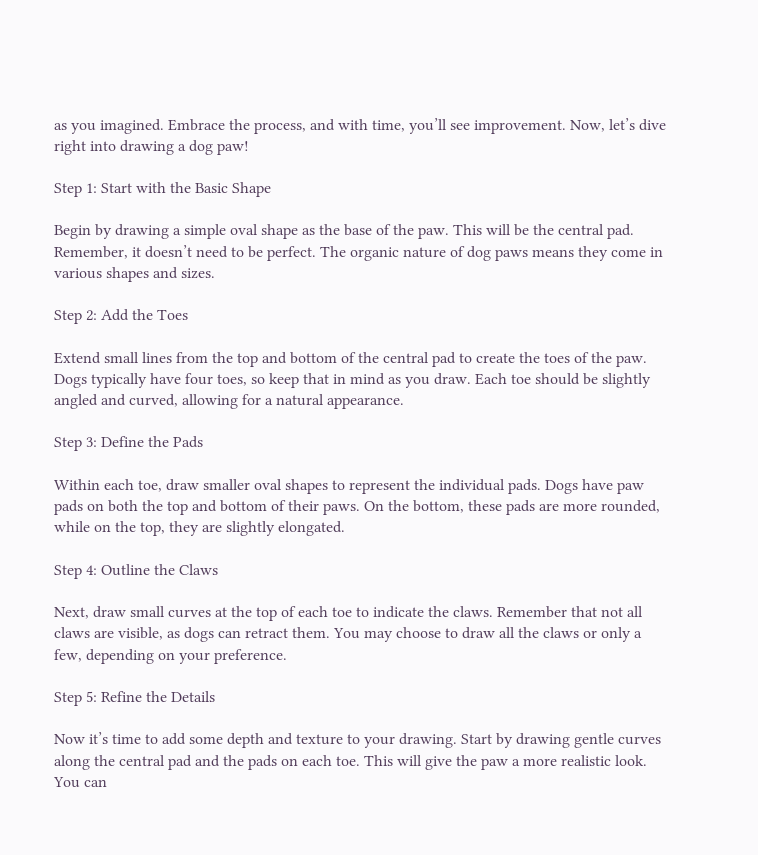as you imagined. Embrace the process, and with time, you’ll see improvement. Now, let’s dive right into drawing a dog paw!

Step 1: Start with the Basic Shape

Begin by drawing a simple oval shape as the base of the paw. This will be the central pad. Remember, it doesn’t need to be perfect. The organic nature of dog paws means they come in various shapes and sizes.

Step 2: Add the Toes

Extend small lines from the top and bottom of the central pad to create the toes of the paw. Dogs typically have four toes, so keep that in mind as you draw. Each toe should be slightly angled and curved, allowing for a natural appearance.

Step 3: Define the Pads

Within each toe, draw smaller oval shapes to represent the individual pads. Dogs have paw pads on both the top and bottom of their paws. On the bottom, these pads are more rounded, while on the top, they are slightly elongated.

Step 4: Outline the Claws

Next, draw small curves at the top of each toe to indicate the claws. Remember that not all claws are visible, as dogs can retract them. You may choose to draw all the claws or only a few, depending on your preference.

Step 5: Refine the Details

Now it’s time to add some depth and texture to your drawing. Start by drawing gentle curves along the central pad and the pads on each toe. This will give the paw a more realistic look. You can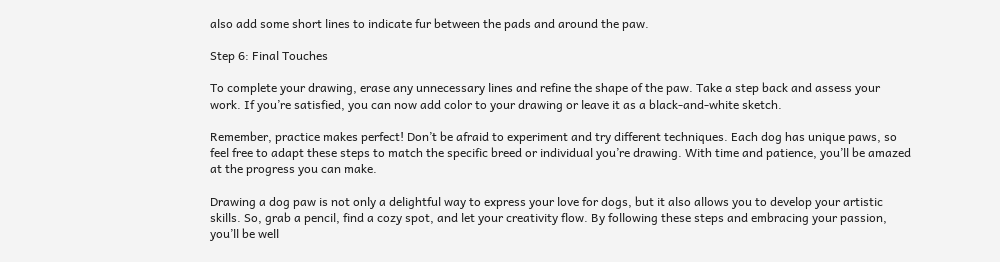also add some short lines to indicate fur between the pads and around the paw.

Step 6: Final Touches

To complete your drawing, erase any unnecessary lines and refine the shape of the paw. Take a step back and assess your work. If you’re satisfied, you can now add color to your drawing or leave it as a black-and-white sketch.

Remember, practice makes perfect! Don’t be afraid to experiment and try different techniques. Each dog has unique paws, so feel free to adapt these steps to match the specific breed or individual you’re drawing. With time and patience, you’ll be amazed at the progress you can make.

Drawing a dog paw is not only a delightful way to express your love for dogs, but it also allows you to develop your artistic skills. So, grab a pencil, find a cozy spot, and let your creativity flow. By following these steps and embracing your passion, you’ll be well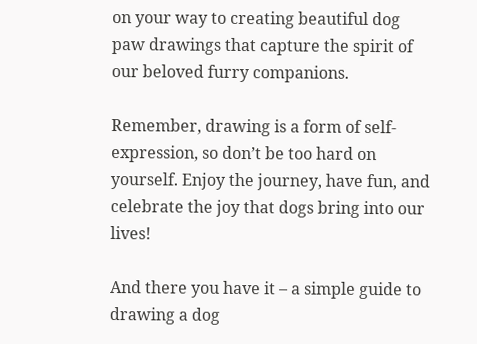on your way to creating beautiful dog paw drawings that capture the spirit of our beloved furry companions.

Remember, drawing is a form of self-expression, so don’t be too hard on yourself. Enjoy the journey, have fun, and celebrate the joy that dogs bring into our lives!

And there you have it – a simple guide to drawing a dog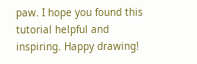paw. I hope you found this tutorial helpful and inspiring. Happy drawing!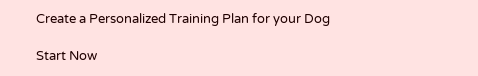Create a Personalized Training Plan for your Dog

Start Now